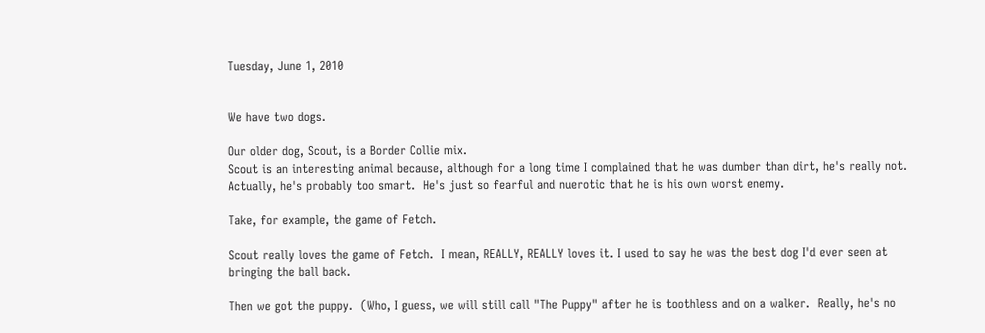Tuesday, June 1, 2010


We have two dogs.

Our older dog, Scout, is a Border Collie mix.
Scout is an interesting animal because, although for a long time I complained that he was dumber than dirt, he's really not.  Actually, he's probably too smart.  He's just so fearful and nuerotic that he is his own worst enemy.

Take, for example, the game of Fetch.

Scout really loves the game of Fetch.  I mean, REALLY, REALLY loves it. I used to say he was the best dog I'd ever seen at bringing the ball back.

Then we got the puppy.  (Who, I guess, we will still call "The Puppy" after he is toothless and on a walker.  Really, he's no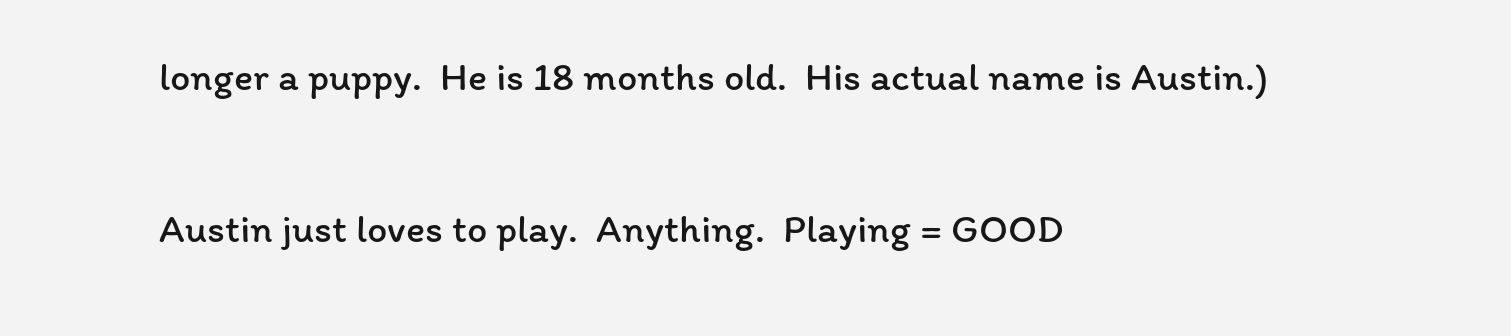longer a puppy.  He is 18 months old.  His actual name is Austin.)

Austin just loves to play.  Anything.  Playing = GOOD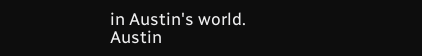in Austin's world.  Austin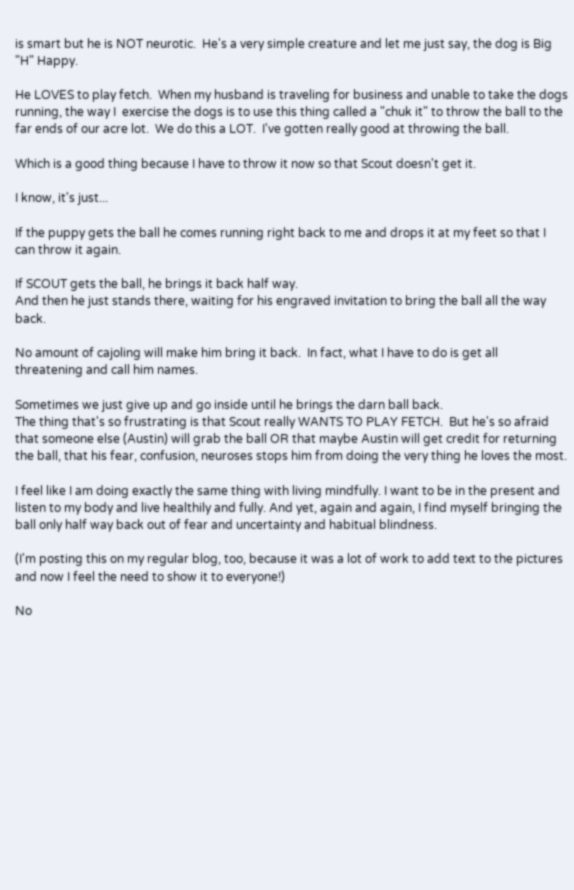is smart but he is NOT neurotic.  He's a very simple creature and let me just say, the dog is Big "H" Happy.

He LOVES to play fetch.  When my husband is traveling for business and unable to take the dogs running, the way I  exercise the dogs is to use this thing called a "chuk it" to throw the ball to the far ends of our acre lot.  We do this a LOT.  I've gotten really good at throwing the ball.

Which is a good thing because I have to throw it now so that Scout doesn't get it.

I know, it's just...

If the puppy gets the ball he comes running right back to me and drops it at my feet so that I can throw it again.

If SCOUT gets the ball, he brings it back half way.
And then he just stands there, waiting for his engraved invitation to bring the ball all the way back.

No amount of cajoling will make him bring it back.  In fact, what I have to do is get all threatening and call him names.

Sometimes we just give up and go inside until he brings the darn ball back.
The thing that's so frustrating is that Scout really WANTS TO PLAY FETCH.  But he's so afraid that someone else (Austin) will grab the ball OR that maybe Austin will get credit for returning the ball, that his fear, confusion, neuroses stops him from doing the very thing he loves the most.

I feel like I am doing exactly the same thing with living mindfully. I want to be in the present and listen to my body and live healthily and fully. And yet, again and again, I find myself bringing the ball only half way back out of fear and uncertainty and habitual blindness.

(I'm posting this on my regular blog, too, because it was a lot of work to add text to the pictures and now I feel the need to show it to everyone!)

No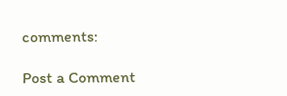comments:

Post a Comment